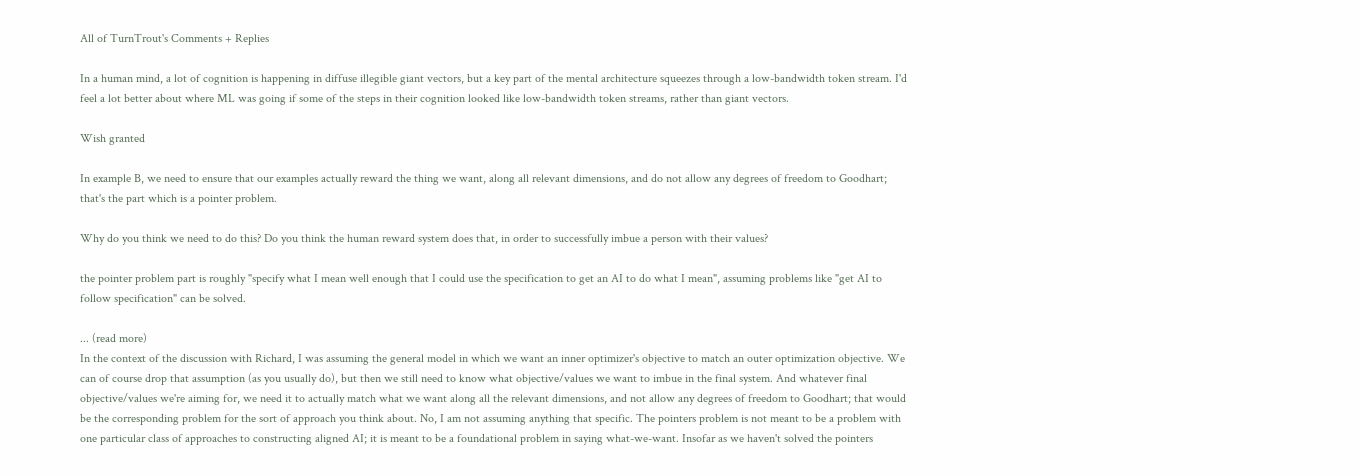All of TurnTrout's Comments + Replies

In a human mind, a lot of cognition is happening in diffuse illegible giant vectors, but a key part of the mental architecture squeezes through a low-bandwidth token stream. I'd feel a lot better about where ML was going if some of the steps in their cognition looked like low-bandwidth token streams, rather than giant vectors.

Wish granted

In example B, we need to ensure that our examples actually reward the thing we want, along all relevant dimensions, and do not allow any degrees of freedom to Goodhart; that's the part which is a pointer problem.

Why do you think we need to do this? Do you think the human reward system does that, in order to successfully imbue a person with their values?

the pointer problem part is roughly "specify what I mean well enough that I could use the specification to get an AI to do what I mean", assuming problems like "get AI to follow specification" can be solved.

... (read more)
In the context of the discussion with Richard, I was assuming the general model in which we want an inner optimizer's objective to match an outer optimization objective. We can of course drop that assumption (as you usually do), but then we still need to know what objective/values we want to imbue in the final system. And whatever final objective/values we're aiming for, we need it to actually match what we want along all the relevant dimensions, and not allow any degrees of freedom to Goodhart; that would be the corresponding problem for the sort of approach you think about. No, I am not assuming anything that specific. The pointers problem is not meant to be a problem with one particular class of approaches to constructing aligned AI; it is meant to be a foundational problem in saying what-we-want. Insofar as we haven't solved the pointers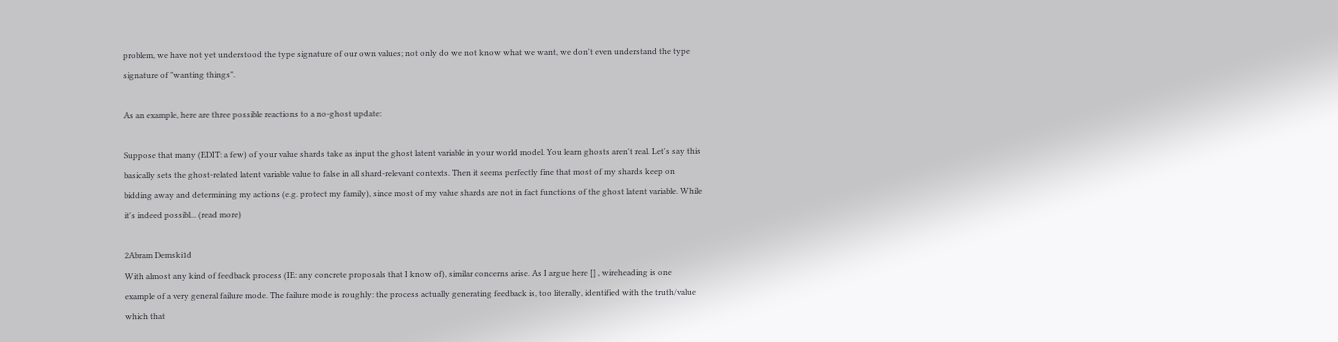problem, we have not yet understood the type signature of our own values; not only do we not know what we want, we don't even understand the type signature of "wanting things".

As an example, here are three possible reactions to a no-ghost update:

Suppose that many (EDIT: a few) of your value shards take as input the ghost latent variable in your world model. You learn ghosts aren't real. Let's say this basically sets the ghost-related latent variable value to false in all shard-relevant contexts. Then it seems perfectly fine that most of my shards keep on bidding away and determining my actions (e.g. protect my family), since most of my value shards are not in fact functions of the ghost latent variable. While it's indeed possibl... (read more)

2Abram Demski1d
With almost any kind of feedback process (IE: any concrete proposals that I know of), similar concerns arise. As I argue here [] , wireheading is one example of a very general failure mode. The failure mode is roughly: the process actually generating feedback is, too literally, identified with the truth/value which that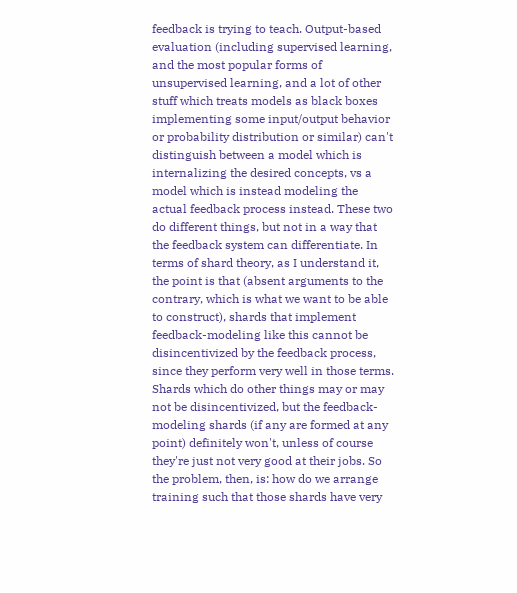feedback is trying to teach. Output-based evaluation (including supervised learning, and the most popular forms of unsupervised learning, and a lot of other stuff which treats models as black boxes implementing some input/output behavior or probability distribution or similar) can't distinguish between a model which is internalizing the desired concepts, vs a model which is instead modeling the actual feedback process instead. These two do different things, but not in a way that the feedback system can differentiate. In terms of shard theory, as I understand it, the point is that (absent arguments to the contrary, which is what we want to be able to construct), shards that implement feedback-modeling like this cannot be disincentivized by the feedback process, since they perform very well in those terms. Shards which do other things may or may not be disincentivized, but the feedback-modeling shards (if any are formed at any point) definitely won't, unless of course they're just not very good at their jobs. So the problem, then, is: how do we arrange training such that those shards have very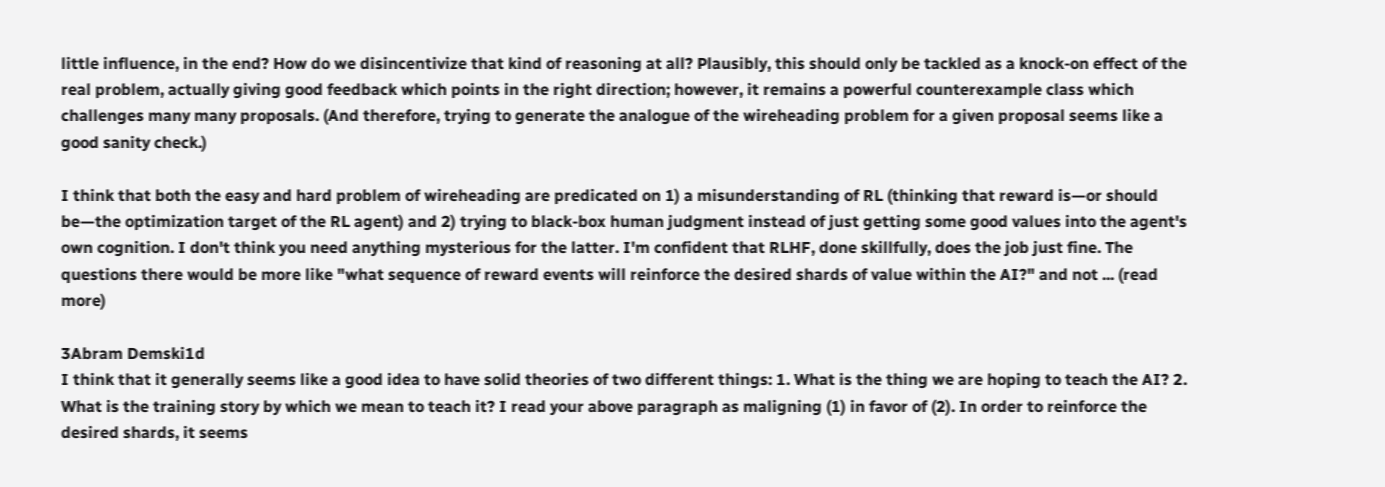little influence, in the end? How do we disincentivize that kind of reasoning at all? Plausibly, this should only be tackled as a knock-on effect of the real problem, actually giving good feedback which points in the right direction; however, it remains a powerful counterexample class which challenges many many proposals. (And therefore, trying to generate the analogue of the wireheading problem for a given proposal seems like a good sanity check.)

I think that both the easy and hard problem of wireheading are predicated on 1) a misunderstanding of RL (thinking that reward is—or should be—the optimization target of the RL agent) and 2) trying to black-box human judgment instead of just getting some good values into the agent's own cognition. I don't think you need anything mysterious for the latter. I'm confident that RLHF, done skillfully, does the job just fine. The questions there would be more like "what sequence of reward events will reinforce the desired shards of value within the AI?" and not ... (read more)

3Abram Demski1d
I think that it generally seems like a good idea to have solid theories of two different things: 1. What is the thing we are hoping to teach the AI? 2. What is the training story by which we mean to teach it? I read your above paragraph as maligning (1) in favor of (2). In order to reinforce the desired shards, it seems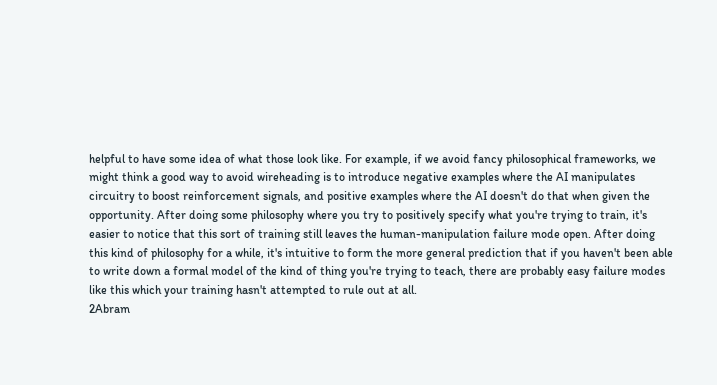helpful to have some idea of what those look like. For example, if we avoid fancy philosophical frameworks, we might think a good way to avoid wireheading is to introduce negative examples where the AI manipulates circuitry to boost reinforcement signals, and positive examples where the AI doesn't do that when given the opportunity. After doing some philosophy where you try to positively specify what you're trying to train, it's easier to notice that this sort of training still leaves the human-manipulation failure mode open. After doing this kind of philosophy for a while, it's intuitive to form the more general prediction that if you haven't been able to write down a formal model of the kind of thing you're trying to teach, there are probably easy failure modes like this which your training hasn't attempted to rule out at all.
2Abram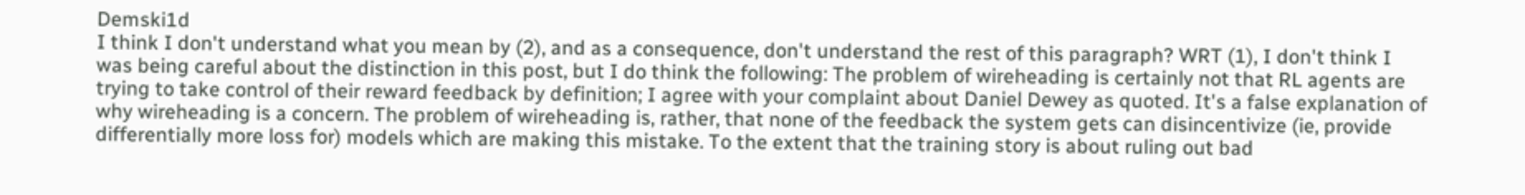Demski1d
I think I don't understand what you mean by (2), and as a consequence, don't understand the rest of this paragraph? WRT (1), I don't think I was being careful about the distinction in this post, but I do think the following: The problem of wireheading is certainly not that RL agents are trying to take control of their reward feedback by definition; I agree with your complaint about Daniel Dewey as quoted. It's a false explanation of why wireheading is a concern. The problem of wireheading is, rather, that none of the feedback the system gets can disincentivize (ie, provide differentially more loss for) models which are making this mistake. To the extent that the training story is about ruling out bad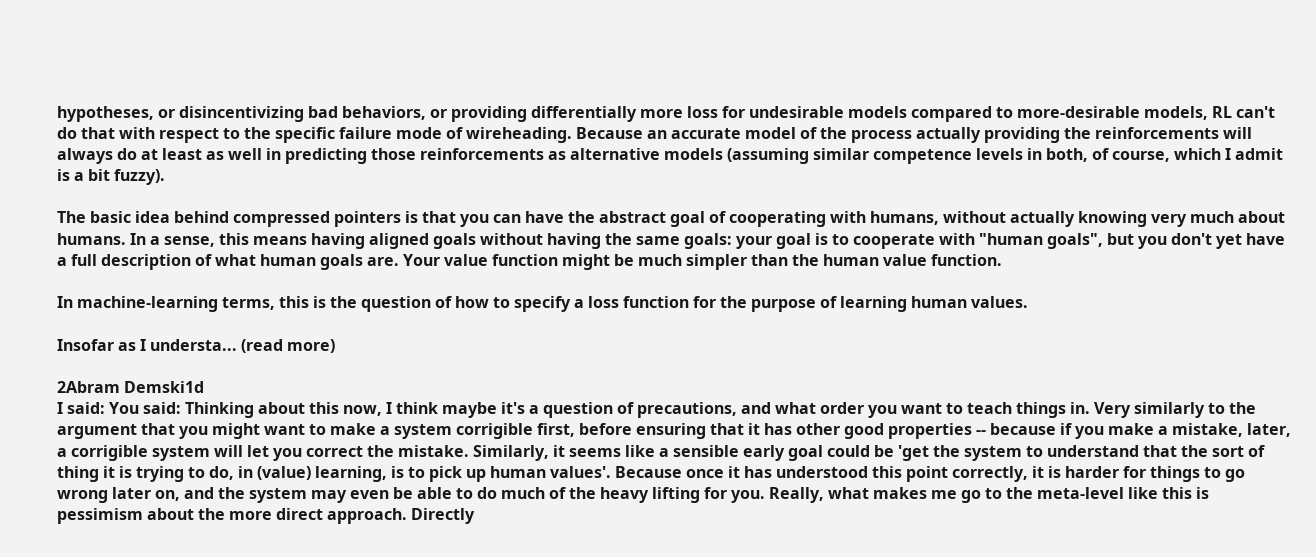hypotheses, or disincentivizing bad behaviors, or providing differentially more loss for undesirable models compared to more-desirable models, RL can't do that with respect to the specific failure mode of wireheading. Because an accurate model of the process actually providing the reinforcements will always do at least as well in predicting those reinforcements as alternative models (assuming similar competence levels in both, of course, which I admit is a bit fuzzy).

The basic idea behind compressed pointers is that you can have the abstract goal of cooperating with humans, without actually knowing very much about humans. In a sense, this means having aligned goals without having the same goals: your goal is to cooperate with "human goals", but you don't yet have a full description of what human goals are. Your value function might be much simpler than the human value function.

In machine-learning terms, this is the question of how to specify a loss function for the purpose of learning human values.

Insofar as I understa... (read more)

2Abram Demski1d
I said: You said: Thinking about this now, I think maybe it's a question of precautions, and what order you want to teach things in. Very similarly to the argument that you might want to make a system corrigible first, before ensuring that it has other good properties -- because if you make a mistake, later, a corrigible system will let you correct the mistake. Similarly, it seems like a sensible early goal could be 'get the system to understand that the sort of thing it is trying to do, in (value) learning, is to pick up human values'. Because once it has understood this point correctly, it is harder for things to go wrong later on, and the system may even be able to do much of the heavy lifting for you. Really, what makes me go to the meta-level like this is pessimism about the more direct approach. Directly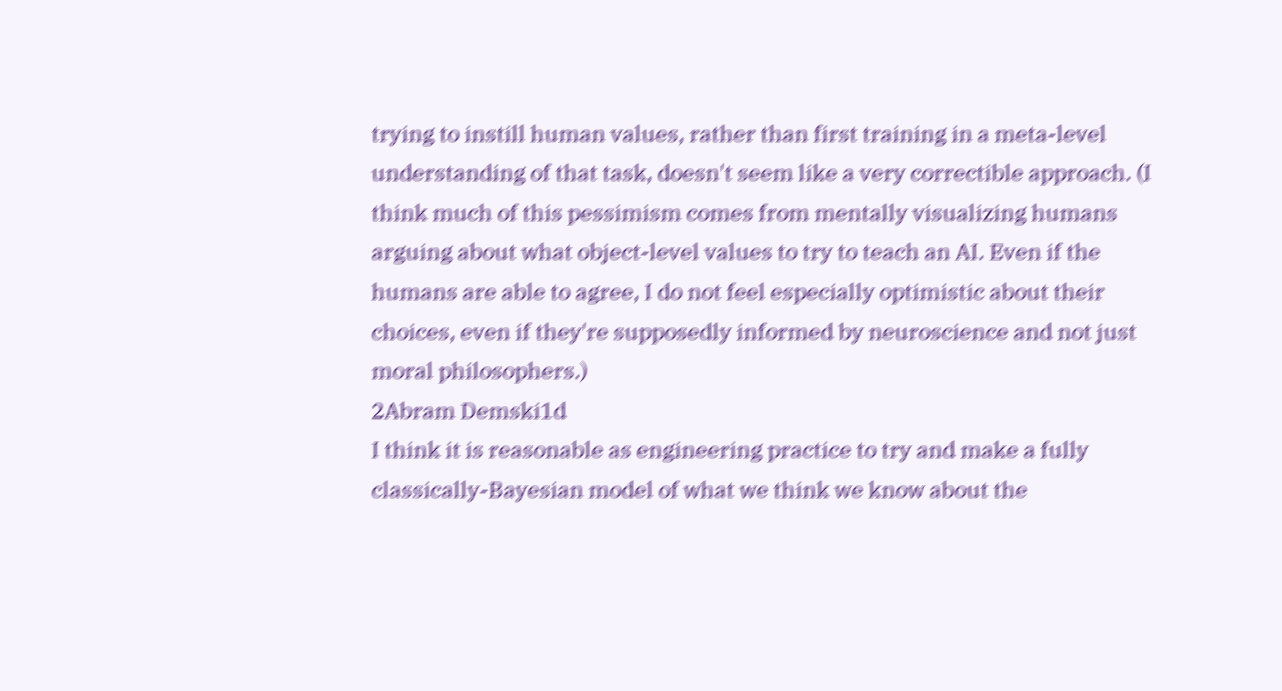trying to instill human values, rather than first training in a meta-level understanding of that task, doesn't seem like a very correctible approach. (I think much of this pessimism comes from mentally visualizing humans arguing about what object-level values to try to teach an AI. Even if the humans are able to agree, I do not feel especially optimistic about their choices, even if they're supposedly informed by neuroscience and not just moral philosophers.)
2Abram Demski1d
I think it is reasonable as engineering practice to try and make a fully classically-Bayesian model of what we think we know about the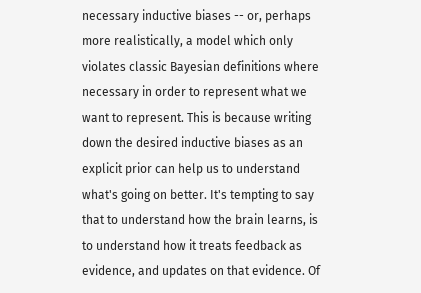necessary inductive biases -- or, perhaps more realistically, a model which only violates classic Bayesian definitions where necessary in order to represent what we want to represent. This is because writing down the desired inductive biases as an explicit prior can help us to understand what's going on better. It's tempting to say that to understand how the brain learns, is to understand how it treats feedback as evidence, and updates on that evidence. Of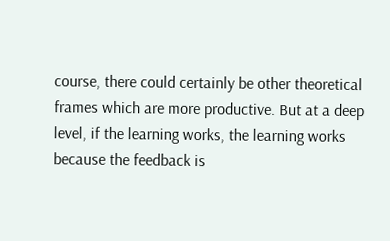course, there could certainly be other theoretical frames which are more productive. But at a deep level, if the learning works, the learning works because the feedback is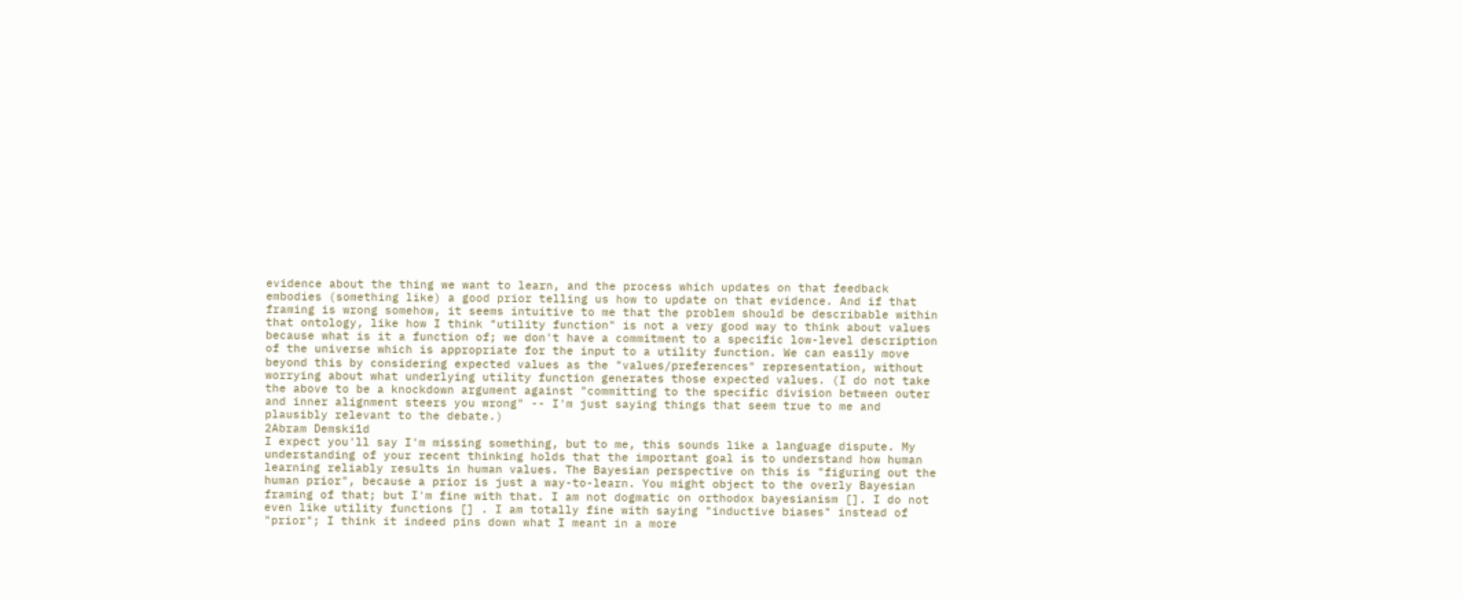evidence about the thing we want to learn, and the process which updates on that feedback embodies (something like) a good prior telling us how to update on that evidence. And if that framing is wrong somehow, it seems intuitive to me that the problem should be describable within that ontology, like how I think "utility function" is not a very good way to think about values because what is it a function of; we don't have a commitment to a specific low-level description of the universe which is appropriate for the input to a utility function. We can easily move beyond this by considering expected values as the "values/preferences" representation, without worrying about what underlying utility function generates those expected values. (I do not take the above to be a knockdown argument against "committing to the specific division between outer and inner alignment steers you wrong" -- I'm just saying things that seem true to me and plausibly relevant to the debate.)
2Abram Demski1d
I expect you'll say I'm missing something, but to me, this sounds like a language dispute. My understanding of your recent thinking holds that the important goal is to understand how human learning reliably results in human values. The Bayesian perspective on this is "figuring out the human prior", because a prior is just a way-to-learn. You might object to the overly Bayesian framing of that; but I'm fine with that. I am not dogmatic on orthodox bayesianism []. I do not even like utility functions [] . I am totally fine with saying "inductive biases" instead of "prior"; I think it indeed pins down what I meant in a more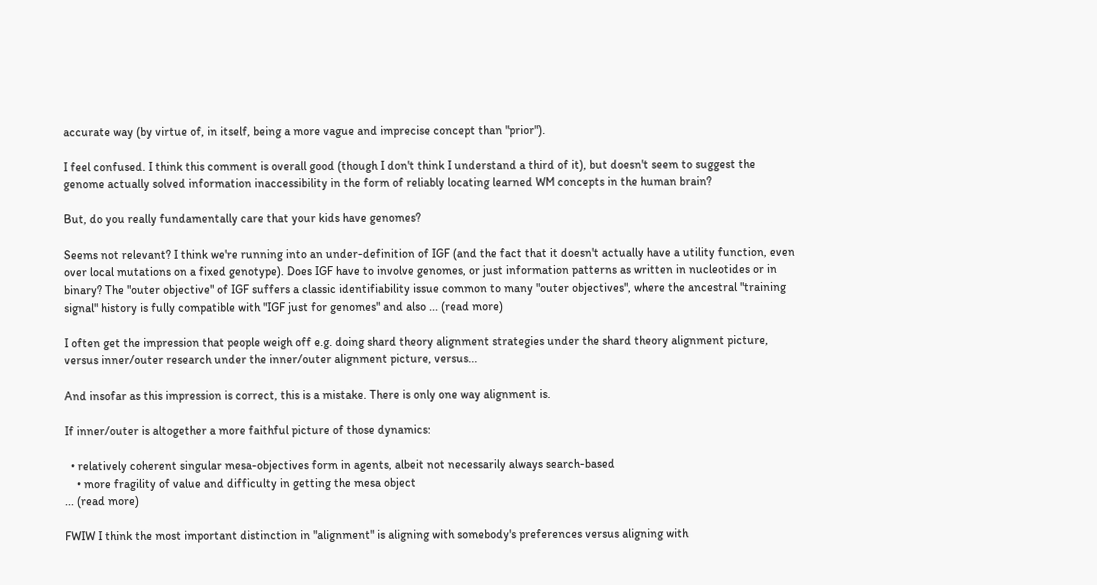accurate way (by virtue of, in itself, being a more vague and imprecise concept than "prior").

I feel confused. I think this comment is overall good (though I don't think I understand a third of it), but doesn't seem to suggest the genome actually solved information inaccessibility in the form of reliably locating learned WM concepts in the human brain?

But, do you really fundamentally care that your kids have genomes?

Seems not relevant? I think we're running into an under-definition of IGF (and the fact that it doesn't actually have a utility function, even over local mutations on a fixed genotype). Does IGF have to involve genomes, or just information patterns as written in nucleotides or in binary? The "outer objective" of IGF suffers a classic identifiability issue common to many "outer objectives", where the ancestral "training signal" history is fully compatible with "IGF just for genomes" and also ... (read more)

I often get the impression that people weigh off e.g. doing shard theory alignment strategies under the shard theory alignment picture, versus inner/outer research under the inner/outer alignment picture, versus...

And insofar as this impression is correct, this is a mistake. There is only one way alignment is.

If inner/outer is altogether a more faithful picture of those dynamics:

  • relatively coherent singular mesa-objectives form in agents, albeit not necessarily always search-based
    • more fragility of value and difficulty in getting the mesa object
... (read more)

FWIW I think the most important distinction in "alignment" is aligning with somebody's preferences versus aligning with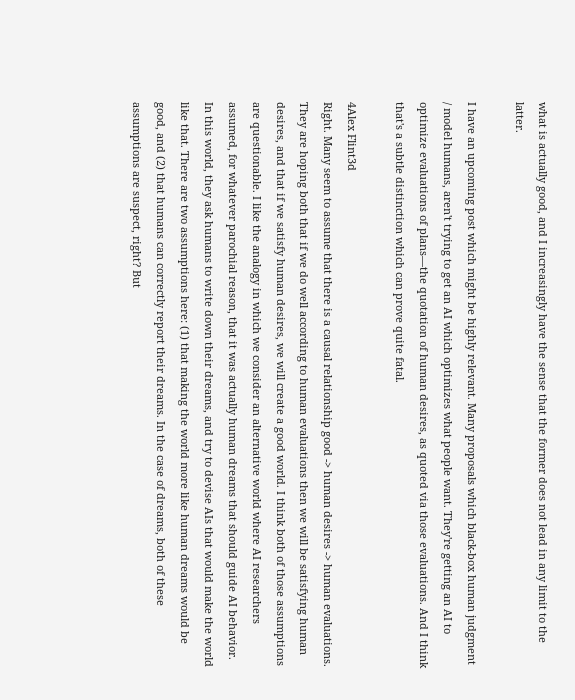what is actually good, and I increasingly have the sense that the former does not lead in any limit to the latter.

I have an upcoming post which might be highly relevant. Many proposals which black-box human judgment / model humans, aren't trying to get an AI which optimizes what people want. They're getting an AI to optimize evaluations of plans—the quotation of human desires, as quoted via those evaluations. And I think that's a subtle distinction which can prove quite fatal.

4Alex Flint3d
Right. Many seem to assume that there is a causal relationship good -> human desires -> human evaluations. They are hoping both that if we do well according to human evaluations then we will be satisfying human desires, and that if we satisfy human desires, we will create a good world. I think both of those assumptions are questionable. I like the analogy in which we consider an alternative world where AI researchers assumed, for whatever parochial reason, that it was actually human dreams that should guide AI behavior. In this world, they ask humans to write down their dreams, and try to devise AIs that would make the world like that. There are two assumptions here: (1) that making the world more like human dreams would be good, and (2) that humans can correctly report their dreams. In the case of dreams, both of these assumptions are suspect, right? But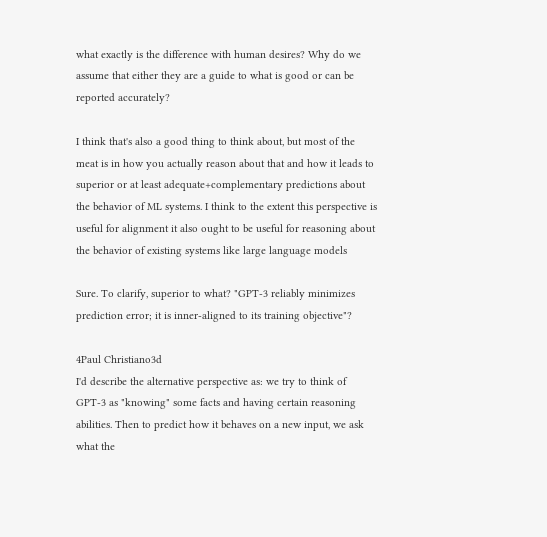what exactly is the difference with human desires? Why do we assume that either they are a guide to what is good or can be reported accurately?

I think that's also a good thing to think about, but most of the meat is in how you actually reason about that and how it leads to superior or at least adequate+complementary predictions about the behavior of ML systems. I think to the extent this perspective is useful for alignment it also ought to be useful for reasoning about the behavior of existing systems like large language models

Sure. To clarify, superior to what? "GPT-3 reliably minimizes prediction error; it is inner-aligned to its training objective"?

4Paul Christiano3d
I'd describe the alternative perspective as: we try to think of GPT-3 as "knowing" some facts and having certain reasoning abilities. Then to predict how it behaves on a new input, we ask what the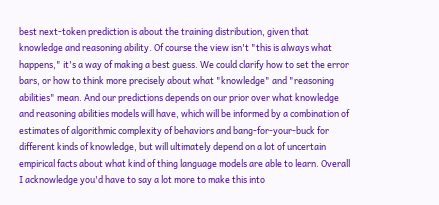best next-token prediction is about the training distribution, given that knowledge and reasoning ability. Of course the view isn't "this is always what happens," it's a way of making a best guess. We could clarify how to set the error bars, or how to think more precisely about what "knowledge" and "reasoning abilities" mean. And our predictions depends on our prior over what knowledge and reasoning abilities models will have, which will be informed by a combination of estimates of algorithmic complexity of behaviors and bang-for-your-buck for different kinds of knowledge, but will ultimately depend on a lot of uncertain empirical facts about what kind of thing language models are able to learn. Overall I acknowledge you'd have to say a lot more to make this into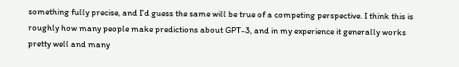something fully precise, and I'd guess the same will be true of a competing perspective. I think this is roughly how many people make predictions about GPT-3, and in my experience it generally works pretty well and many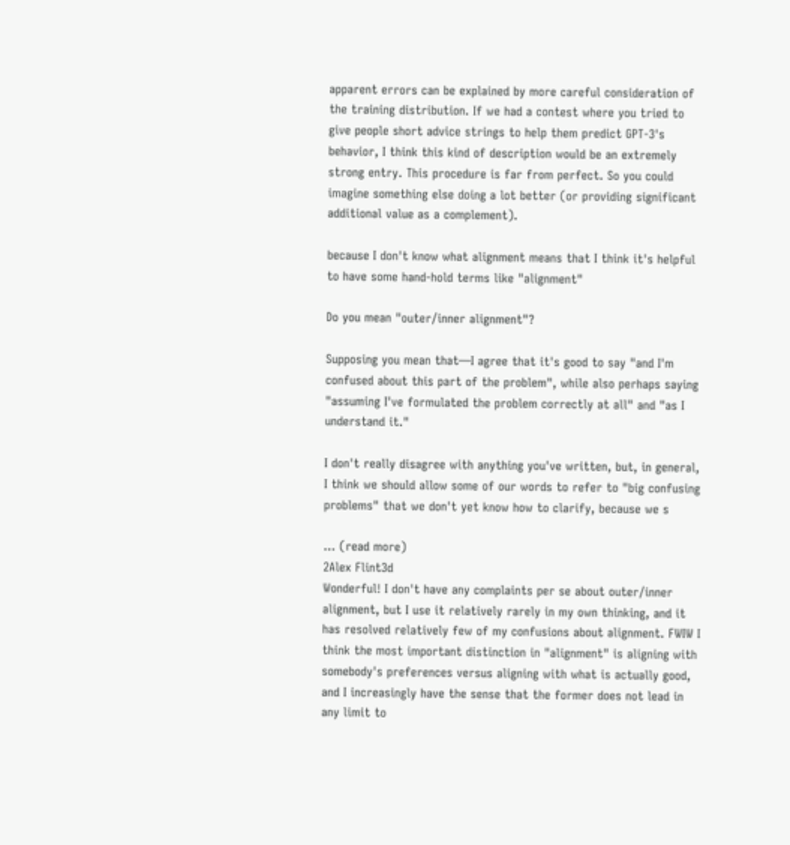apparent errors can be explained by more careful consideration of the training distribution. If we had a contest where you tried to give people short advice strings to help them predict GPT-3's behavior, I think this kind of description would be an extremely strong entry. This procedure is far from perfect. So you could imagine something else doing a lot better (or providing significant additional value as a complement).

because I don't know what alignment means that I think it's helpful to have some hand-hold terms like "alignment"

Do you mean "outer/inner alignment"?

Supposing you mean that—I agree that it's good to say "and I'm confused about this part of the problem", while also perhaps saying "assuming I've formulated the problem correctly at all" and "as I understand it."

I don't really disagree with anything you've written, but, in general, I think we should allow some of our words to refer to "big confusing problems" that we don't yet know how to clarify, because we s

... (read more)
2Alex Flint3d
Wonderful! I don't have any complaints per se about outer/inner alignment, but I use it relatively rarely in my own thinking, and it has resolved relatively few of my confusions about alignment. FWIW I think the most important distinction in "alignment" is aligning with somebody's preferences versus aligning with what is actually good, and I increasingly have the sense that the former does not lead in any limit to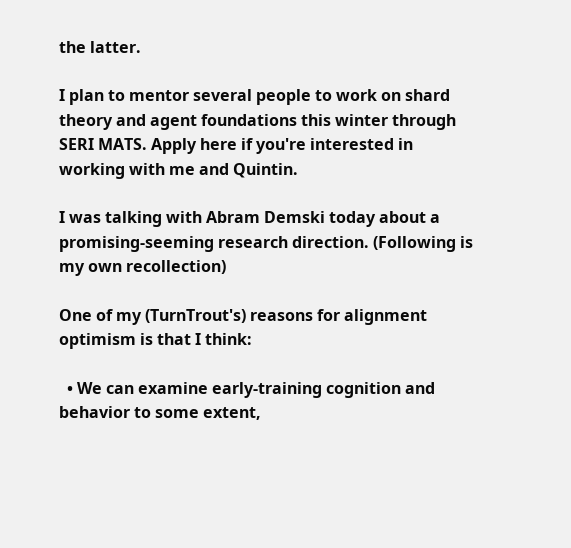the latter.

I plan to mentor several people to work on shard theory and agent foundations this winter through SERI MATS. Apply here if you're interested in working with me and Quintin.

I was talking with Abram Demski today about a promising-seeming research direction. (Following is my own recollection)

One of my (TurnTrout's) reasons for alignment optimism is that I think:

  • We can examine early-training cognition and behavior to some extent,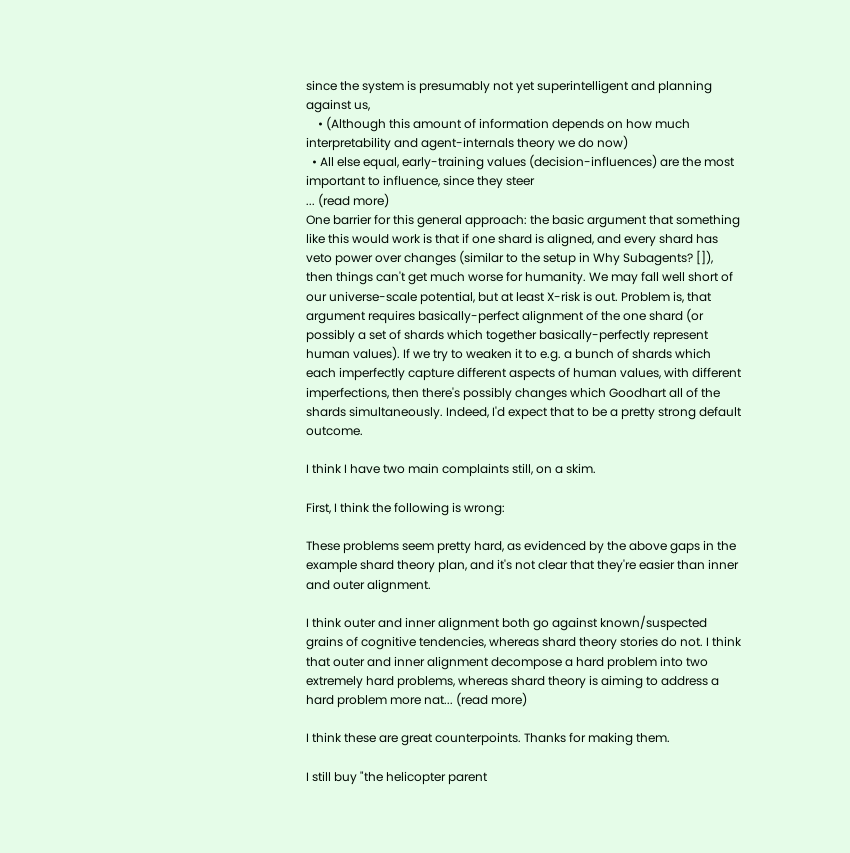since the system is presumably not yet superintelligent and planning against us,
    • (Although this amount of information depends on how much interpretability and agent-internals theory we do now)
  • All else equal, early-training values (decision-influences) are the most important to influence, since they steer
... (read more)
One barrier for this general approach: the basic argument that something like this would work is that if one shard is aligned, and every shard has veto power over changes (similar to the setup in Why Subagents? []), then things can't get much worse for humanity. We may fall well short of our universe-scale potential, but at least X-risk is out. Problem is, that argument requires basically-perfect alignment of the one shard (or possibly a set of shards which together basically-perfectly represent human values). If we try to weaken it to e.g. a bunch of shards which each imperfectly capture different aspects of human values, with different imperfections, then there's possibly changes which Goodhart all of the shards simultaneously. Indeed, I'd expect that to be a pretty strong default outcome.

I think I have two main complaints still, on a skim.

First, I think the following is wrong:

These problems seem pretty hard, as evidenced by the above gaps in the example shard theory plan, and it's not clear that they're easier than inner and outer alignment.

I think outer and inner alignment both go against known/suspected grains of cognitive tendencies, whereas shard theory stories do not. I think that outer and inner alignment decompose a hard problem into two extremely hard problems, whereas shard theory is aiming to address a hard problem more nat... (read more)

I think these are great counterpoints. Thanks for making them.

I still buy "the helicopter parent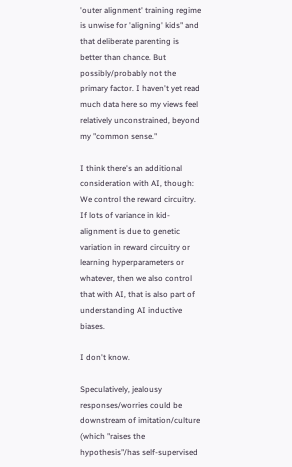'outer alignment' training regime is unwise for 'aligning' kids" and that deliberate parenting is better than chance. But possibly/probably not the primary factor. I haven't yet read much data here so my views feel relatively unconstrained, beyond my "common sense."

I think there's an additional consideration with AI, though: We control the reward circuitry. If lots of variance in kid-alignment is due to genetic variation in reward circuitry or learning hyperparameters or whatever, then we also control that with AI, that is also part of understanding AI inductive biases.

I don't know.

Speculatively, jealousy responses/worries could be downstream of imitation/culture (which "raises the hypothesis"/has self-supervised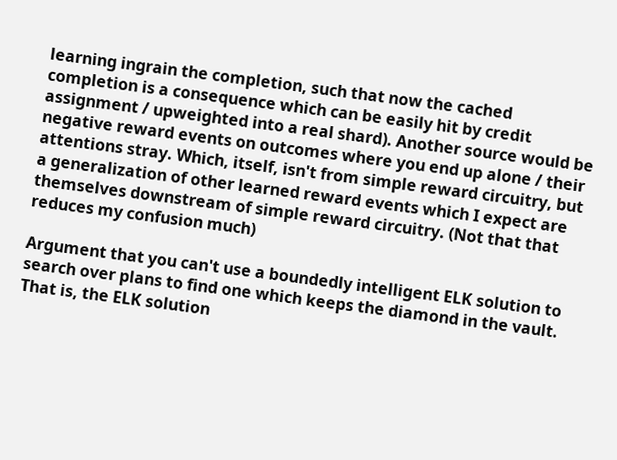learning ingrain the completion, such that now the cached completion is a consequence which can be easily hit by credit assignment / upweighted into a real shard). Another source would be negative reward events on outcomes where you end up alone / their attentions stray. Which, itself, isn't from simple reward circuitry, but a generalization of other learned reward events which I expect are themselves downstream of simple reward circuitry. (Not that that reduces my confusion much)

Argument that you can't use a boundedly intelligent ELK solution to search over plans to find one which keeps the diamond in the vault. That is, the ELK solution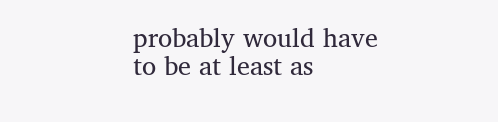probably would have to be at least as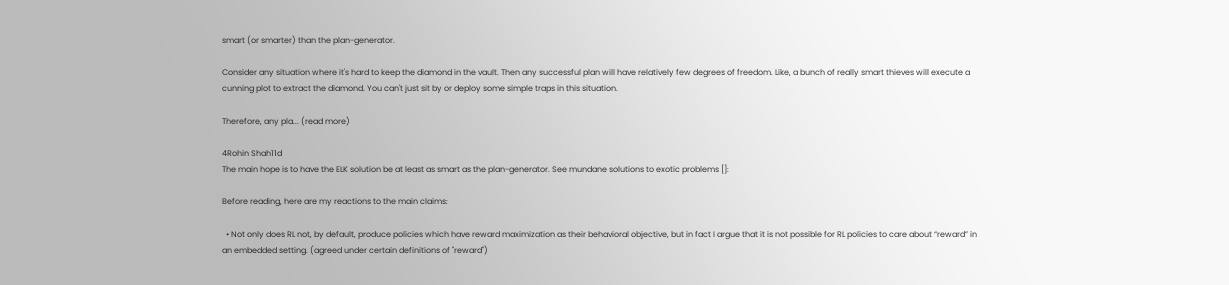smart (or smarter) than the plan-generator.

Consider any situation where it's hard to keep the diamond in the vault. Then any successful plan will have relatively few degrees of freedom. Like, a bunch of really smart thieves will execute a cunning plot to extract the diamond. You can't just sit by or deploy some simple traps in this situation.

Therefore, any pla... (read more)

4Rohin Shah11d
The main hope is to have the ELK solution be at least as smart as the plan-generator. See mundane solutions to exotic problems []:

Before reading, here are my reactions to the main claims:

  • Not only does RL not, by default, produce policies which have reward maximization as their behavioral objective, but in fact I argue that it is not possible for RL policies to care about “reward” in an embedded setting. (agreed under certain definitions of "reward")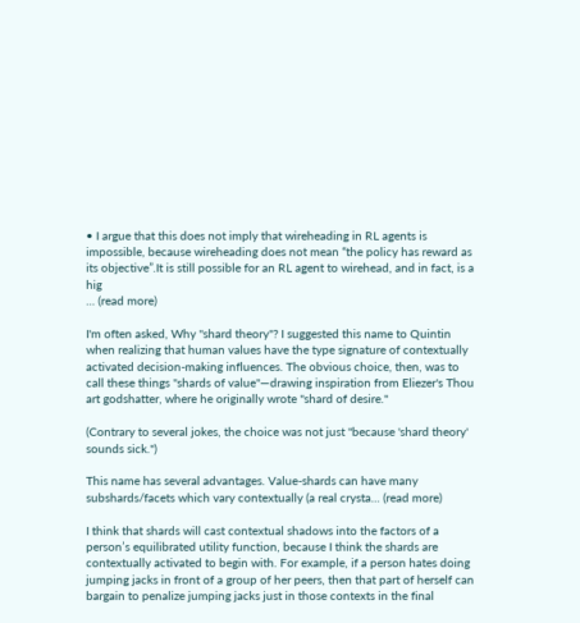• I argue that this does not imply that wireheading in RL agents is impossible, because wireheading does not mean “the policy has reward as its objective”.It is still possible for an RL agent to wirehead, and in fact, is a hig
... (read more)

I'm often asked, Why "shard theory"? I suggested this name to Quintin when realizing that human values have the type signature of contextually activated decision-making influences. The obvious choice, then, was to call these things "shards of value"—drawing inspiration from Eliezer's Thou art godshatter, where he originally wrote "shard of desire."

(Contrary to several jokes, the choice was not just "because 'shard theory' sounds sick.")

This name has several advantages. Value-shards can have many subshards/facets which vary contextually (a real crysta... (read more)

I think that shards will cast contextual shadows into the factors of a person’s equilibrated utility function, because I think the shards are contextually activated to begin with. For example, if a person hates doing jumping jacks in front of a group of her peers, then that part of herself can bargain to penalize jumping jacks just in those contexts in the final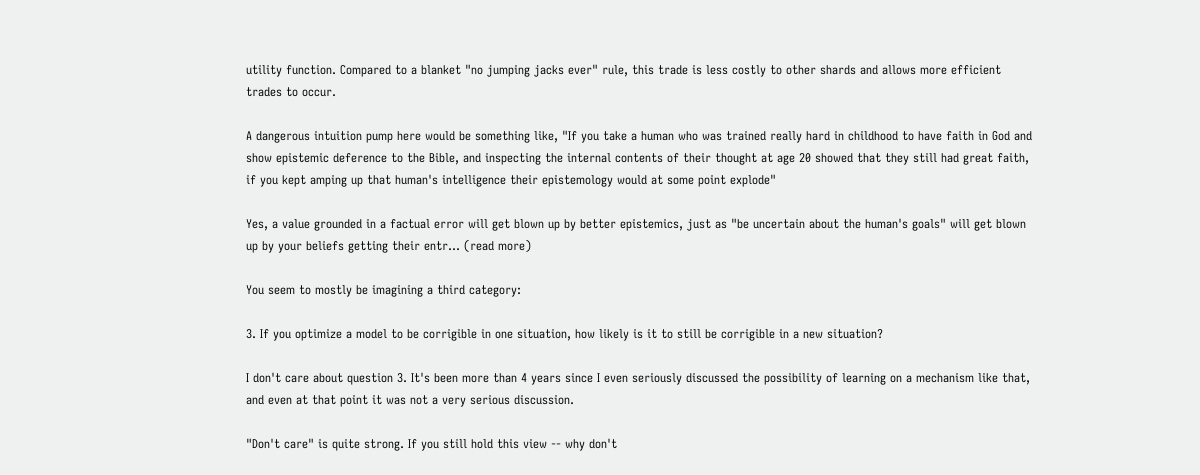utility function. Compared to a blanket "no jumping jacks ever" rule, this trade is less costly to other shards and allows more efficient trades to occur.

A dangerous intuition pump here would be something like, "If you take a human who was trained really hard in childhood to have faith in God and show epistemic deference to the Bible, and inspecting the internal contents of their thought at age 20 showed that they still had great faith, if you kept amping up that human's intelligence their epistemology would at some point explode"

Yes, a value grounded in a factual error will get blown up by better epistemics, just as "be uncertain about the human's goals" will get blown up by your beliefs getting their entr... (read more)

You seem to mostly be imagining a third category:

3. If you optimize a model to be corrigible in one situation, how likely is it to still be corrigible in a new situation?

I don't care about question 3. It's been more than 4 years since I even seriously discussed the possibility of learning on a mechanism like that, and even at that point it was not a very serious discussion.

"Don't care" is quite strong. If you still hold this view -- why don't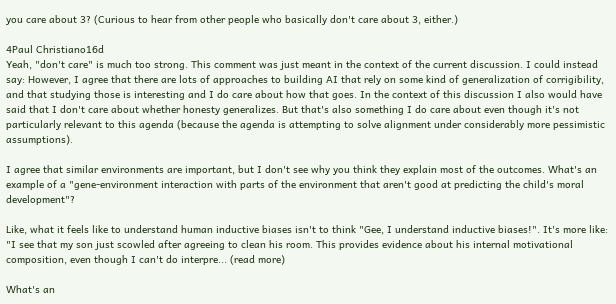you care about 3? (Curious to hear from other people who basically don't care about 3, either.)

4Paul Christiano16d
Yeah, "don't care" is much too strong. This comment was just meant in the context of the current discussion. I could instead say: However, I agree that there are lots of approaches to building AI that rely on some kind of generalization of corrigibility, and that studying those is interesting and I do care about how that goes. In the context of this discussion I also would have said that I don't care about whether honesty generalizes. But that's also something I do care about even though it's not particularly relevant to this agenda (because the agenda is attempting to solve alignment under considerably more pessimistic assumptions).

I agree that similar environments are important, but I don't see why you think they explain most of the outcomes. What's an example of a "gene-environment interaction with parts of the environment that aren't good at predicting the child's moral development"?

Like, what it feels like to understand human inductive biases isn't to think "Gee, I understand inductive biases!". It's more like: "I see that my son just scowled after agreeing to clean his room. This provides evidence about his internal motivational composition, even though I can't do interpre... (read more)

What's an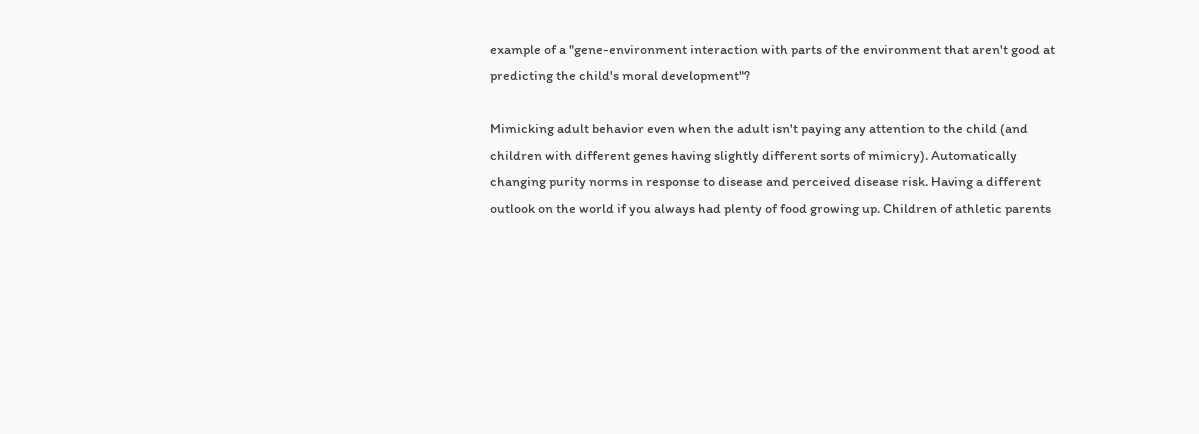example of a "gene-environment interaction with parts of the environment that aren't good at predicting the child's moral development"?

Mimicking adult behavior even when the adult isn't paying any attention to the child (and children with different genes having slightly different sorts of mimicry). Automatically changing purity norms in response to disease and perceived disease risk. Having a different outlook on the world if you always had plenty of food growing up. Children of athletic parents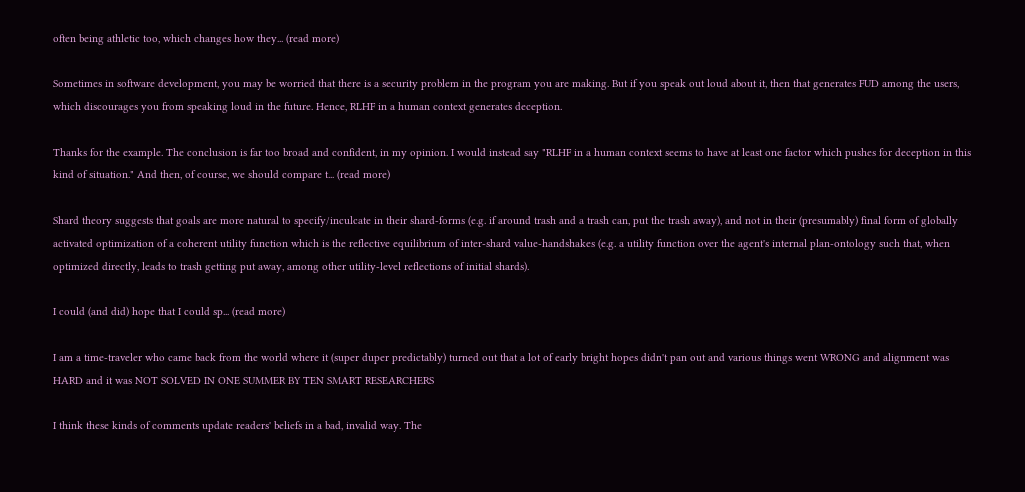often being athletic too, which changes how they... (read more)

Sometimes in software development, you may be worried that there is a security problem in the program you are making. But if you speak out loud about it, then that generates FUD among the users, which discourages you from speaking loud in the future. Hence, RLHF in a human context generates deception.

Thanks for the example. The conclusion is far too broad and confident, in my opinion. I would instead say "RLHF in a human context seems to have at least one factor which pushes for deception in this kind of situation." And then, of course, we should compare t... (read more)

Shard theory suggests that goals are more natural to specify/inculcate in their shard-forms (e.g. if around trash and a trash can, put the trash away), and not in their (presumably) final form of globally activated optimization of a coherent utility function which is the reflective equilibrium of inter-shard value-handshakes (e.g. a utility function over the agent's internal plan-ontology such that, when optimized directly, leads to trash getting put away, among other utility-level reflections of initial shards).

I could (and did) hope that I could sp... (read more)

I am a time-traveler who came back from the world where it (super duper predictably) turned out that a lot of early bright hopes didn't pan out and various things went WRONG and alignment was HARD and it was NOT SOLVED IN ONE SUMMER BY TEN SMART RESEARCHERS

I think these kinds of comments update readers' beliefs in a bad, invalid way. The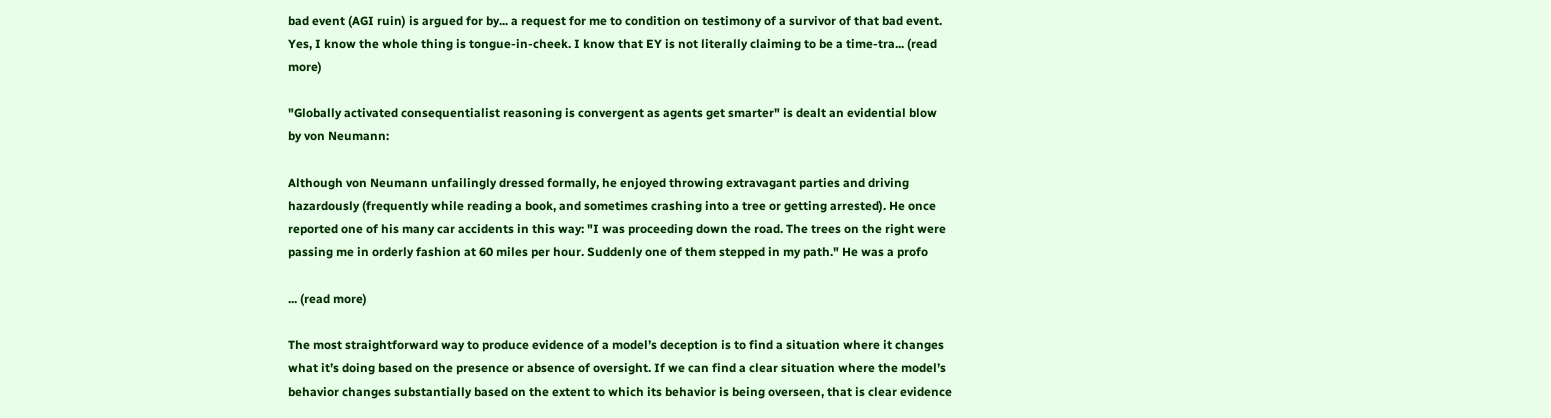bad event (AGI ruin) is argued for by... a request for me to condition on testimony of a survivor of that bad event. Yes, I know the whole thing is tongue-in-cheek. I know that EY is not literally claiming to be a time-tra... (read more)

"Globally activated consequentialist reasoning is convergent as agents get smarter" is dealt an evidential blow by von Neumann:

Although von Neumann unfailingly dressed formally, he enjoyed throwing extravagant parties and driving hazardously (frequently while reading a book, and sometimes crashing into a tree or getting arrested). He once reported one of his many car accidents in this way: "I was proceeding down the road. The trees on the right were passing me in orderly fashion at 60 miles per hour. Suddenly one of them stepped in my path." He was a profo

... (read more)

The most straightforward way to produce evidence of a model’s deception is to find a situation where it changes what it’s doing based on the presence or absence of oversight. If we can find a clear situation where the model’s behavior changes substantially based on the extent to which its behavior is being overseen, that is clear evidence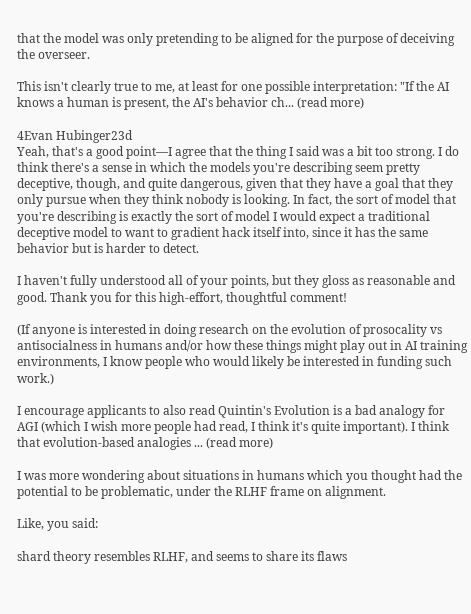that the model was only pretending to be aligned for the purpose of deceiving the overseer.

This isn't clearly true to me, at least for one possible interpretation: "If the AI knows a human is present, the AI's behavior ch... (read more)

4Evan Hubinger23d
Yeah, that's a good point—I agree that the thing I said was a bit too strong. I do think there's a sense in which the models you're describing seem pretty deceptive, though, and quite dangerous, given that they have a goal that they only pursue when they think nobody is looking. In fact, the sort of model that you're describing is exactly the sort of model I would expect a traditional deceptive model to want to gradient hack itself into, since it has the same behavior but is harder to detect.

I haven't fully understood all of your points, but they gloss as reasonable and good. Thank you for this high-effort, thoughtful comment!

(If anyone is interested in doing research on the evolution of prosocality vs antisocialness in humans and/or how these things might play out in AI training environments, I know people who would likely be interested in funding such work.)

I encourage applicants to also read Quintin's Evolution is a bad analogy for AGI (which I wish more people had read, I think it's quite important). I think that evolution-based analogies ... (read more)

I was more wondering about situations in humans which you thought had the potential to be problematic, under the RLHF frame on alignment.

Like, you said:

shard theory resembles RLHF, and seems to share its flaws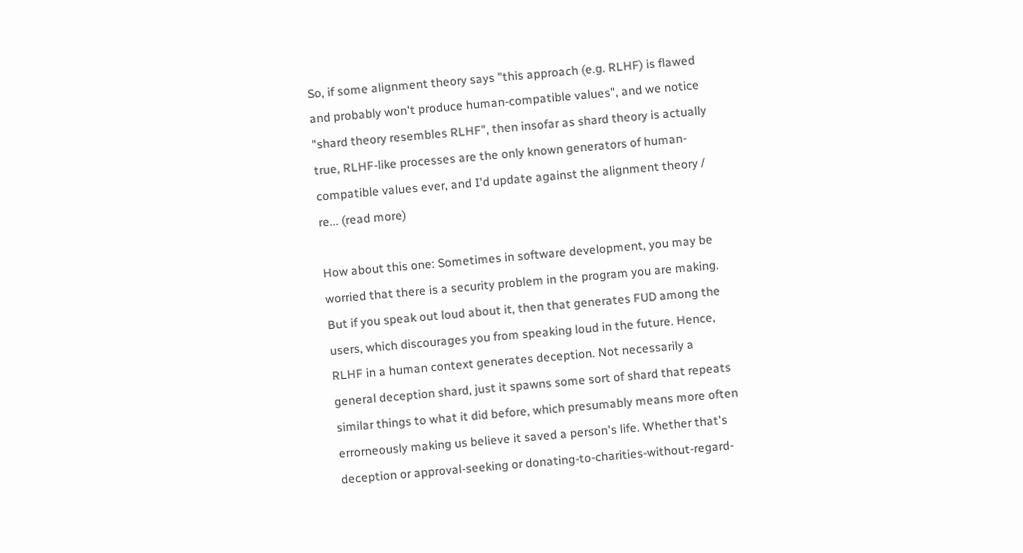So, if some alignment theory says "this approach (e.g. RLHF) is flawed and probably won't produce human-compatible values", and we notice "shard theory resembles RLHF", then insofar as shard theory is actually true, RLHF-like processes are the only known generators of human-compatible values ever, and I'd update against the alignment theory / re... (read more)

How about this one: Sometimes in software development, you may be worried that there is a security problem in the program you are making. But if you speak out loud about it, then that generates FUD among the users, which discourages you from speaking loud in the future. Hence, RLHF in a human context generates deception. Not necessarily a general deception shard, just it spawns some sort of shard that repeats similar things to what it did before, which presumably means more often errorneously making us believe it saved a person's life. Whether that's deception or approval-seeking or donating-to-charities-without-regard-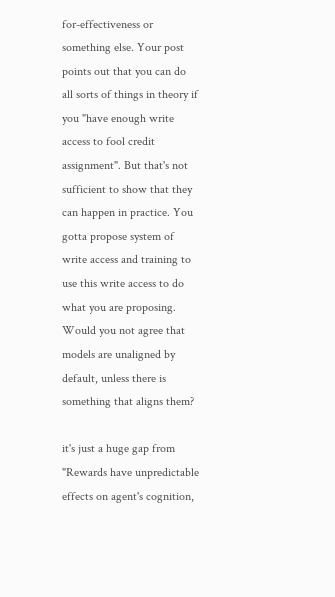for-effectiveness or something else. Your post points out that you can do all sorts of things in theory if you "have enough write access to fool credit assignment". But that's not sufficient to show that they can happen in practice. You gotta propose system of write access and training to use this write access to do what you are proposing. Would you not agree that models are unaligned by default, unless there is something that aligns them?

it's just a huge gap from "Rewards have unpredictable effects on agent's cognition,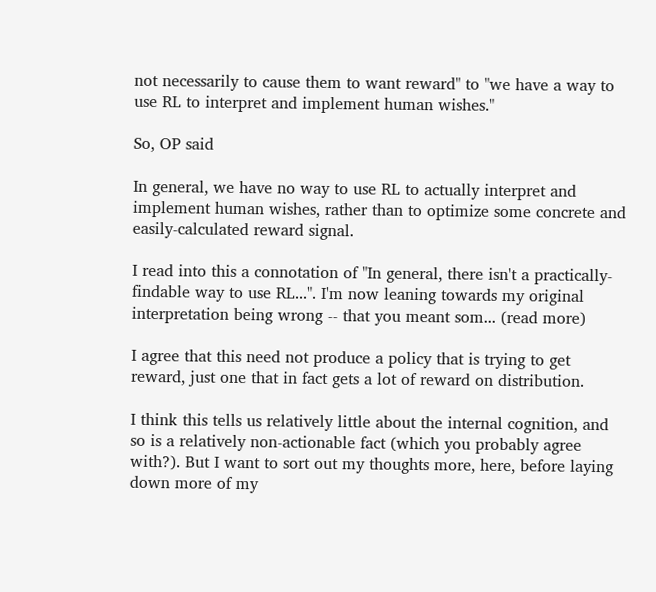not necessarily to cause them to want reward" to "we have a way to use RL to interpret and implement human wishes."

So, OP said

In general, we have no way to use RL to actually interpret and implement human wishes, rather than to optimize some concrete and easily-calculated reward signal.

I read into this a connotation of "In general, there isn't a practically-findable way to use RL...". I'm now leaning towards my original interpretation being wrong -- that you meant som... (read more)

I agree that this need not produce a policy that is trying to get reward, just one that in fact gets a lot of reward on distribution.

I think this tells us relatively little about the internal cognition, and so is a relatively non-actionable fact (which you probably agree with?). But I want to sort out my thoughts more, here, before laying down more of my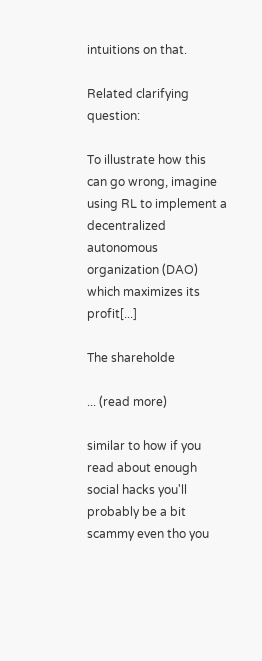intuitions on that.

Related clarifying question:

To illustrate how this can go wrong, imagine using RL to implement a decentralized autonomous organization (DAO) which maximizes its profit[...]

The shareholde

... (read more)

similar to how if you read about enough social hacks you'll probably be a bit scammy even tho you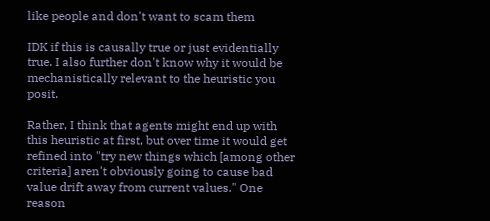like people and don't want to scam them

IDK if this is causally true or just evidentially true. I also further don't know why it would be mechanistically relevant to the heuristic you posit.

Rather, I think that agents might end up with this heuristic at first, but over time it would get refined into "try new things which [among other criteria] aren't obviously going to cause bad value drift away from current values." One reason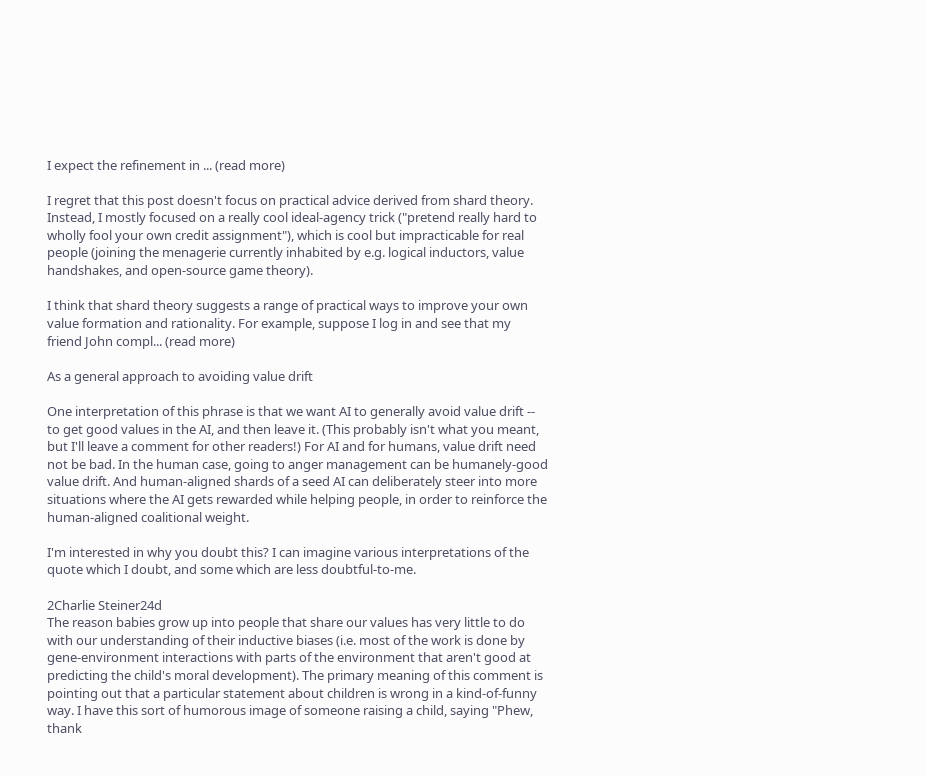I expect the refinement in ... (read more)

I regret that this post doesn't focus on practical advice derived from shard theory. Instead, I mostly focused on a really cool ideal-agency trick ("pretend really hard to wholly fool your own credit assignment"), which is cool but impracticable for real people (joining the menagerie currently inhabited by e.g. logical inductors, value handshakes, and open-source game theory).

I think that shard theory suggests a range of practical ways to improve your own value formation and rationality. For example, suppose I log in and see that my friend John compl... (read more)

As a general approach to avoiding value drift

One interpretation of this phrase is that we want AI to generally avoid value drift -- to get good values in the AI, and then leave it. (This probably isn't what you meant, but I'll leave a comment for other readers!) For AI and for humans, value drift need not be bad. In the human case, going to anger management can be humanely-good value drift. And human-aligned shards of a seed AI can deliberately steer into more situations where the AI gets rewarded while helping people, in order to reinforce the human-aligned coalitional weight.

I'm interested in why you doubt this? I can imagine various interpretations of the quote which I doubt, and some which are less doubtful-to-me.

2Charlie Steiner24d
The reason babies grow up into people that share our values has very little to do with our understanding of their inductive biases (i.e. most of the work is done by gene-environment interactions with parts of the environment that aren't good at predicting the child's moral development). The primary meaning of this comment is pointing out that a particular statement about children is wrong in a kind-of-funny way. I have this sort of humorous image of someone raising a child, saying "Phew, thank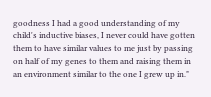goodness I had a good understanding of my child's inductive biases, I never could have gotten them to have similar values to me just by passing on half of my genes to them and raising them in an environment similar to the one I grew up in."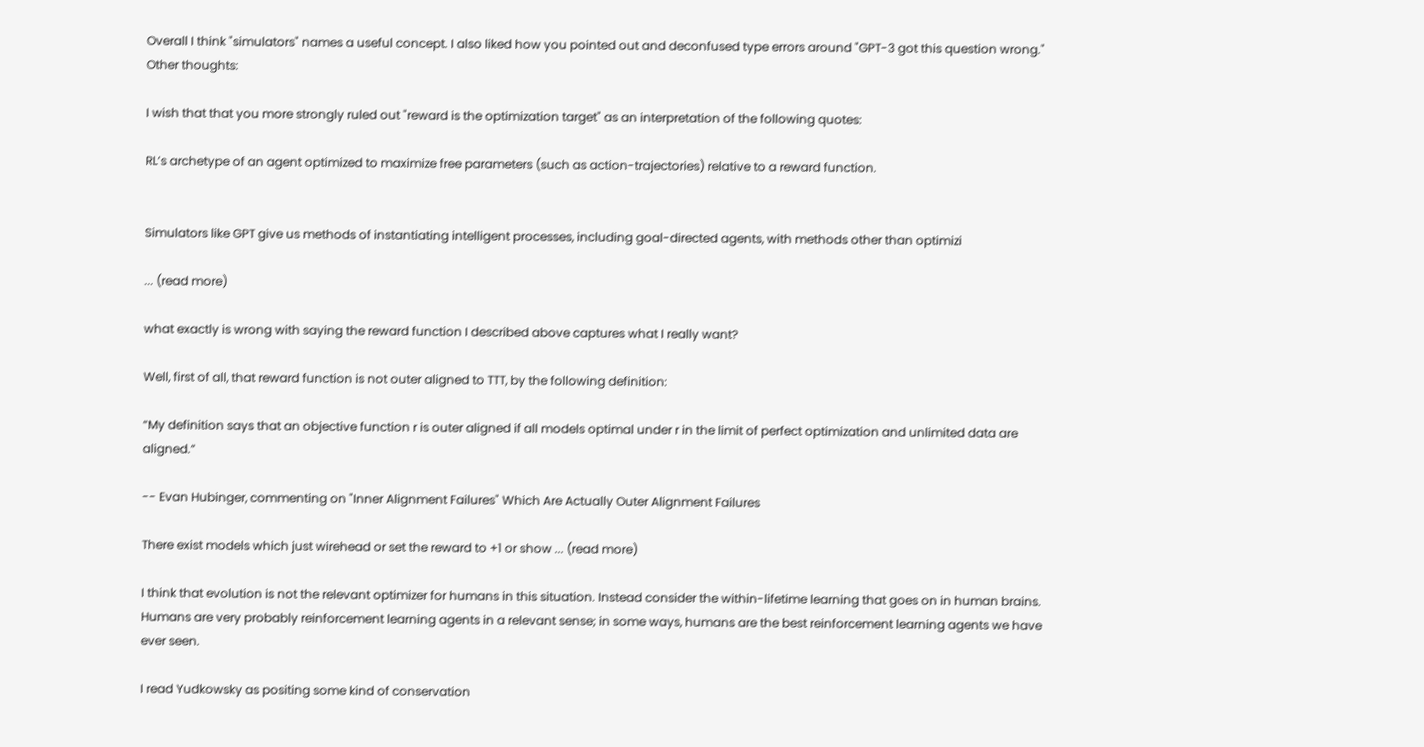Overall I think "simulators" names a useful concept. I also liked how you pointed out and deconfused type errors around "GPT-3 got this question wrong." Other thoughts:

I wish that that you more strongly ruled out "reward is the optimization target" as an interpretation of the following quotes:

RL’s archetype of an agent optimized to maximize free parameters (such as action-trajectories) relative to a reward function.


Simulators like GPT give us methods of instantiating intelligent processes, including goal-directed agents, with methods other than optimizi

... (read more)

what exactly is wrong with saying the reward function I described above captures what I really want?

Well, first of all, that reward function is not outer aligned to TTT, by the following definition:

“My definition says that an objective function r is outer aligned if all models optimal under r in the limit of perfect optimization and unlimited data are aligned.”

-- Evan Hubinger, commenting on "Inner Alignment Failures" Which Are Actually Outer Alignment Failures

There exist models which just wirehead or set the reward to +1 or show ... (read more)

I think that evolution is not the relevant optimizer for humans in this situation. Instead consider the within-lifetime learning that goes on in human brains. Humans are very probably reinforcement learning agents in a relevant sense; in some ways, humans are the best reinforcement learning agents we have ever seen.

I read Yudkowsky as positing some kind of conservation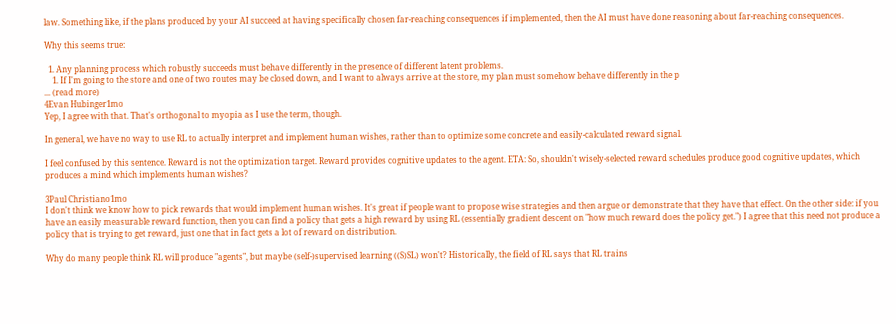law. Something like, if the plans produced by your AI succeed at having specifically chosen far-reaching consequences if implemented, then the AI must have done reasoning about far-reaching consequences.

Why this seems true:

  1. Any planning process which robustly succeeds must behave differently in the presence of different latent problems.
    1. If I'm going to the store and one of two routes may be closed down, and I want to always arrive at the store, my plan must somehow behave differently in the p
... (read more)
4Evan Hubinger1mo
Yep, I agree with that. That's orthogonal to myopia as I use the term, though.

In general, we have no way to use RL to actually interpret and implement human wishes, rather than to optimize some concrete and easily-calculated reward signal.

I feel confused by this sentence. Reward is not the optimization target. Reward provides cognitive updates to the agent. ETA: So, shouldn't wisely-selected reward schedules produce good cognitive updates, which produces a mind which implements human wishes?

3Paul Christiano1mo
I don't think we know how to pick rewards that would implement human wishes. It's great if people want to propose wise strategies and then argue or demonstrate that they have that effect. On the other side: if you have an easily measurable reward function, then you can find a policy that gets a high reward by using RL (essentially gradient descent on "how much reward does the policy get.") I agree that this need not produce a policy that is trying to get reward, just one that in fact gets a lot of reward on distribution.

Why do many people think RL will produce "agents", but maybe (self-)supervised learning ((S)SL) won't? Historically, the field of RL says that RL trains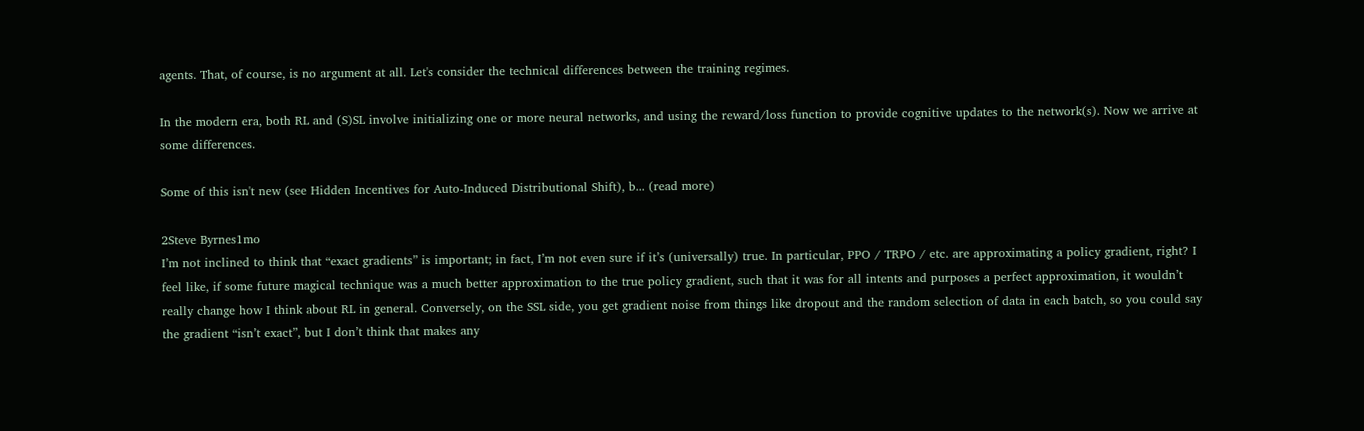agents. That, of course, is no argument at all. Let's consider the technical differences between the training regimes.

In the modern era, both RL and (S)SL involve initializing one or more neural networks, and using the reward/loss function to provide cognitive updates to the network(s). Now we arrive at some differences.

Some of this isn't new (see Hidden Incentives for Auto-Induced Distributional Shift), b... (read more)

2Steve Byrnes1mo
I’m not inclined to think that “exact gradients” is important; in fact, I’m not even sure if it’s (universally) true. In particular, PPO / TRPO / etc. are approximating a policy gradient, right? I feel like, if some future magical technique was a much better approximation to the true policy gradient, such that it was for all intents and purposes a perfect approximation, it wouldn’t really change how I think about RL in general. Conversely, on the SSL side, you get gradient noise from things like dropout and the random selection of data in each batch, so you could say the gradient “isn’t exact”, but I don’t think that makes any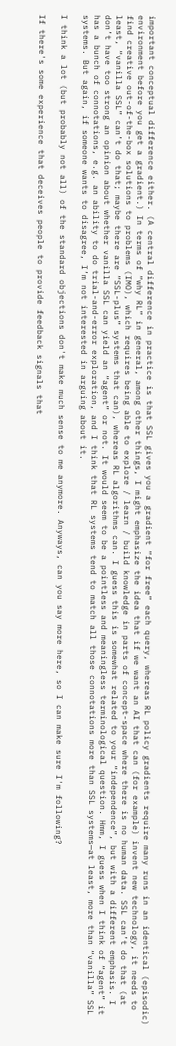important conceptual difference either. (A central difference in practice is that SSL gives you a gradient “for free” each query, whereas RL policy gradients require many runs in an identical (episodic) environment before you get a gradient.) In terms of “why RL” in general, among other things, I might emphasize the idea that if we want an AI that can (for example) invent new technology, it needs to find creative out-of-the-box solutions to problems (IMO), which requires being able to explore / learn / build knowledge in parts of concept-space where there is no human data. SSL can’t do that (at least, “vanilla SSL” can’t do that; maybe there are “SSL-plus” systems that can), whereas RL algorithms can. I guess this is somewhat related to your “independence”, but with a different emphasis. I don’t have too strong an opinion about whether vanilla SSL can yield an “agent” or not. It would seem to be a pointless and meaningless terminological question. Hmm, I guess when I think of “agent” it has a bunch of connotations, e.g. an ability to do trial-and-error exploration, and I think that RL systems tend to match all those connotations more than SSL systems—at least, more than “vanilla” SSL systems. But again, if someone wants to disagree, I’m not interested in arguing about it.

I think a lot (but probably not all) of the standard objections don't make much sense to me anymore. Anyways, can you say more here, so I can make sure I'm following?

If there's some experience that deceives people to provide feedback signals that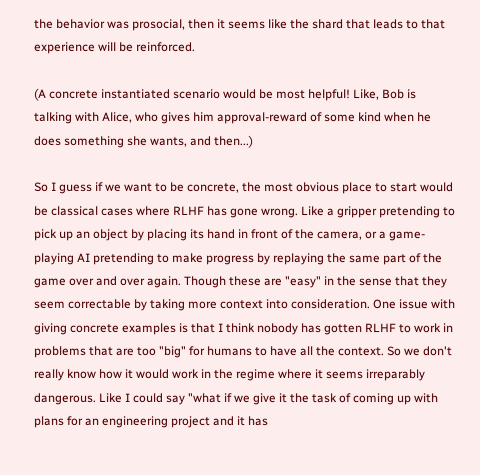the behavior was prosocial, then it seems like the shard that leads to that experience will be reinforced.

(A concrete instantiated scenario would be most helpful! Like, Bob is talking with Alice, who gives him approval-reward of some kind when he does something she wants, and then...)

So I guess if we want to be concrete, the most obvious place to start would be classical cases where RLHF has gone wrong. Like a gripper pretending to pick up an object by placing its hand in front of the camera, or a game-playing AI pretending to make progress by replaying the same part of the game over and over again. Though these are "easy" in the sense that they seem correctable by taking more context into consideration. One issue with giving concrete examples is that I think nobody has gotten RLHF to work in problems that are too "big" for humans to have all the context. So we don't really know how it would work in the regime where it seems irreparably dangerous. Like I could say "what if we give it the task of coming up with plans for an engineering project and it has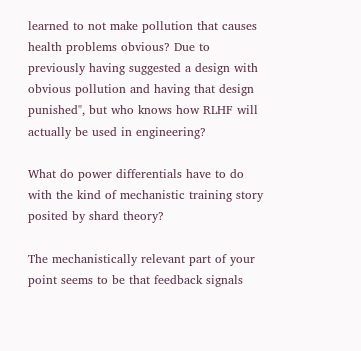learned to not make pollution that causes health problems obvious? Due to previously having suggested a design with obvious pollution and having that design punished", but who knows how RLHF will actually be used in engineering?

What do power differentials have to do with the kind of mechanistic training story posited by shard theory?

The mechanistically relevant part of your point seems to be that feedback signals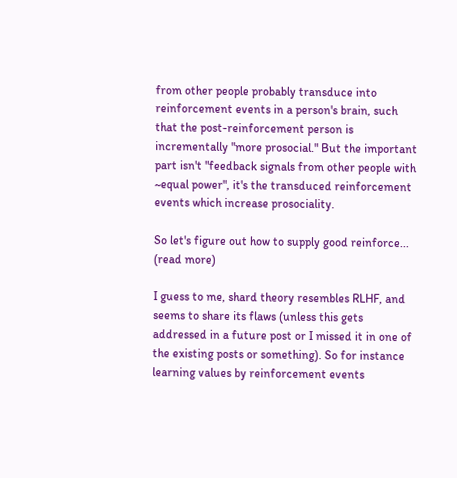from other people probably transduce into reinforcement events in a person's brain, such that the post-reinforcement person is incrementally "more prosocial." But the important part isn't "feedback signals from other people with ~equal power", it's the transduced reinforcement events which increase prosociality.

So let's figure out how to supply good reinforce... (read more)

I guess to me, shard theory resembles RLHF, and seems to share its flaws (unless this gets addressed in a future post or I missed it in one of the existing posts or something). So for instance learning values by reinforcement events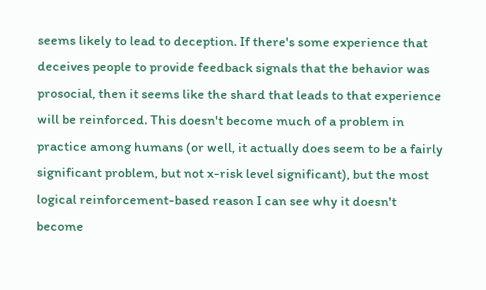seems likely to lead to deception. If there's some experience that deceives people to provide feedback signals that the behavior was prosocial, then it seems like the shard that leads to that experience will be reinforced. This doesn't become much of a problem in practice among humans (or well, it actually does seem to be a fairly significant problem, but not x-risk level significant), but the most logical reinforcement-based reason I can see why it doesn't become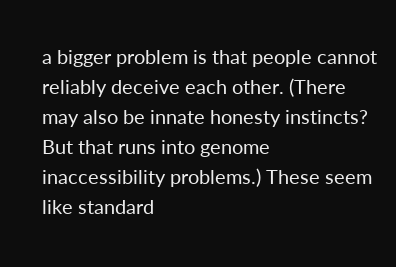a bigger problem is that people cannot reliably deceive each other. (There may also be innate honesty instincts? But that runs into genome inaccessibility problems.) These seem like standard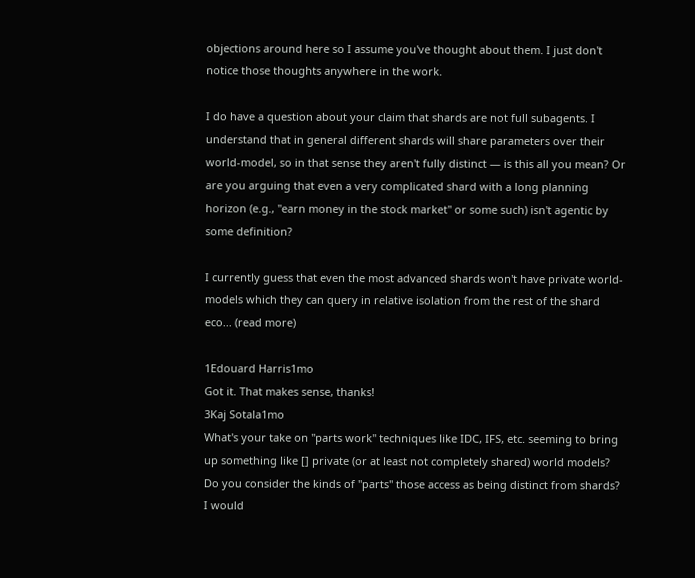objections around here so I assume you've thought about them. I just don't notice those thoughts anywhere in the work.

I do have a question about your claim that shards are not full subagents. I understand that in general different shards will share parameters over their world-model, so in that sense they aren't fully distinct — is this all you mean? Or are you arguing that even a very complicated shard with a long planning horizon (e.g., "earn money in the stock market" or some such) isn't agentic by some definition?

I currently guess that even the most advanced shards won't have private world-models which they can query in relative isolation from the rest of the shard eco... (read more)

1Edouard Harris1mo
Got it. That makes sense, thanks!
3Kaj Sotala1mo
What's your take on "parts work" techniques like IDC, IFS, etc. seeming to bring up something like [] private (or at least not completely shared) world models? Do you consider the kinds of "parts" those access as being distinct from shards? I would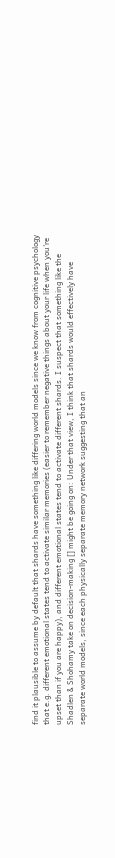find it plausible to assume by default that shards have something like differing world models since we know from cognitive psychology that e.g. different emotional states tend to activate similar memories (easier to remember negative things about your life when you're upset than if you are happy), and different emotional states tend to activate different shards. I suspect that something like the Shadlen & Shohamy take on decision-making [] might be going on: Under that view, I think that shards would effectively have separate world models, since each physically separate memory network suggesting that an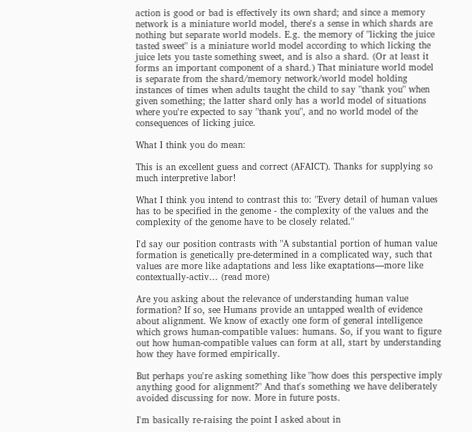action is good or bad is effectively its own shard; and since a memory network is a miniature world model, there's a sense in which shards are nothing but separate world models. E.g. the memory of "licking the juice tasted sweet" is a miniature world model according to which licking the juice lets you taste something sweet, and is also a shard. (Or at least it forms an important component of a shard.) That miniature world model is separate from the shard/memory network/world model holding instances of times when adults taught the child to say "thank you" when given something; the latter shard only has a world model of situations where you're expected to say "thank you", and no world model of the consequences of licking juice.

What I think you do mean:

This is an excellent guess and correct (AFAICT). Thanks for supplying so much interpretive labor!

What I think you intend to contrast this to: "Every detail of human values has to be specified in the genome - the complexity of the values and the complexity of the genome have to be closely related."

I'd say our position contrasts with "A substantial portion of human value formation is genetically pre-determined in a complicated way, such that values are more like adaptations and less like exaptations—more like contextually-activ... (read more)

Are you asking about the relevance of understanding human value formation? If so, see Humans provide an untapped wealth of evidence about alignment. We know of exactly one form of general intelligence which grows human-compatible values: humans. So, if you want to figure out how human-compatible values can form at all, start by understanding how they have formed empirically.

But perhaps you're asking something like "how does this perspective imply anything good for alignment?" And that's something we have deliberately avoided discussing for now. More in future posts.

I'm basically re-raising the point I asked about in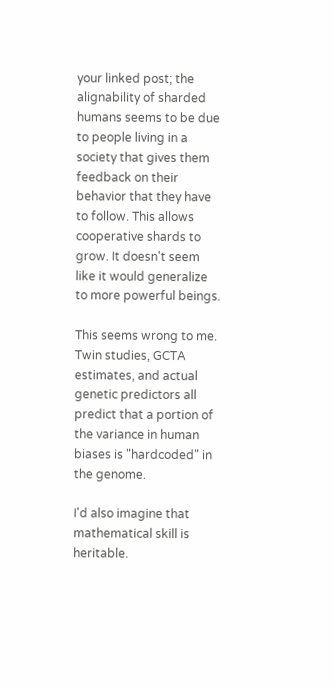your linked post; the alignability of sharded humans seems to be due to people living in a society that gives them feedback on their behavior that they have to follow. This allows cooperative shards to grow. It doesn't seem like it would generalize to more powerful beings.

This seems wrong to me. Twin studies, GCTA estimates, and actual genetic predictors all predict that a portion of the variance in human biases is "hardcoded" in the genome.

I'd also imagine that mathematical skill is heritable.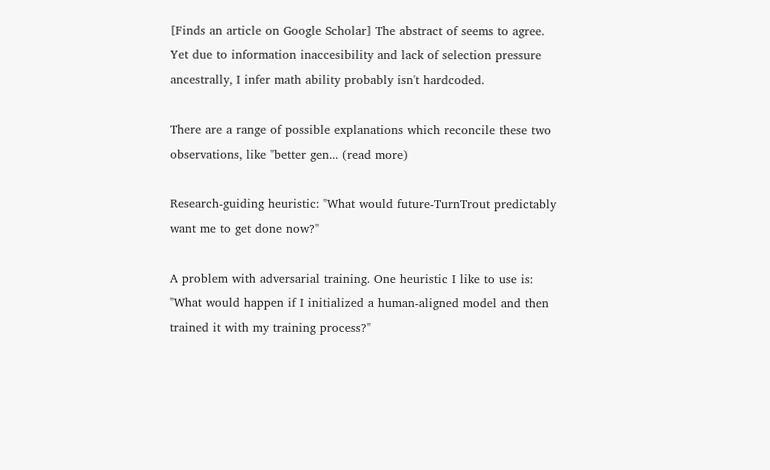[Finds an article on Google Scholar] The abstract of seems to agree. Yet due to information inaccesibility and lack of selection pressure ancestrally, I infer math ability probably isn't hardcoded.

There are a range of possible explanations which reconcile these two observations, like "better gen... (read more)

Research-guiding heuristic: "What would future-TurnTrout predictably want me to get done now?"

A problem with adversarial training. One heuristic I like to use is: "What would happen if I initialized a human-aligned model and then trained it with my training process?"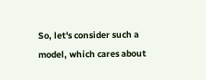So, let's consider such a model, which cares about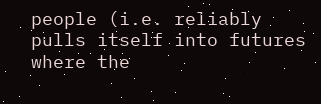people (i.e. reliably pulls itself into futures where the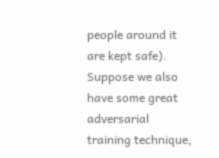people around it are kept safe). Suppose we also have some great adversarial training technique,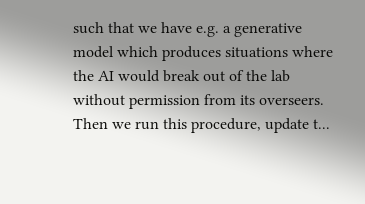such that we have e.g. a generative model which produces situations where the AI would break out of the lab without permission from its overseers. Then we run this procedure, update t...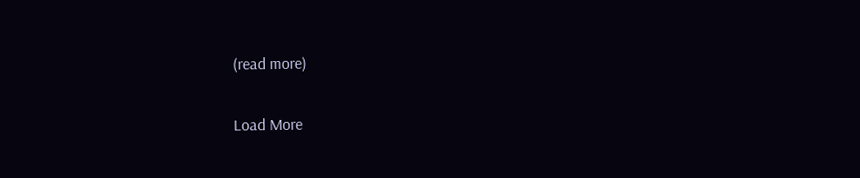(read more)

Load More